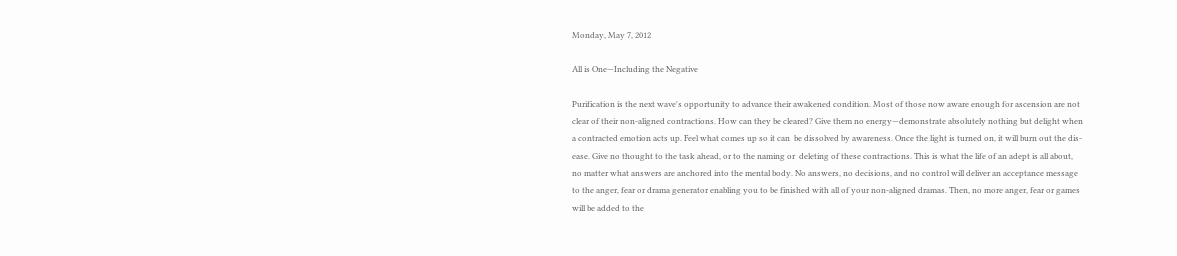Monday, May 7, 2012

All is One—Including the Negative

Purification is the next wave's opportunity to advance their awakened condition. Most of those now aware enough for ascension are not clear of their non-aligned contractions. How can they be cleared? Give them no energy—demonstrate absolutely nothing but delight when a contracted emotion acts up. Feel what comes up so it can  be dissolved by awareness. Once the light is turned on, it will burn out the dis-ease. Give no thought to the task ahead, or to the naming or  deleting of these contractions. This is what the life of an adept is all about, no matter what answers are anchored into the mental body. No answers, no decisions, and no control will deliver an acceptance message to the anger, fear or drama generator enabling you to be finished with all of your non-aligned dramas. Then, no more anger, fear or games will be added to the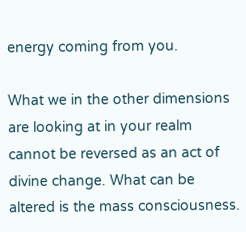energy coming from you.

What we in the other dimensions are looking at in your realm cannot be reversed as an act of divine change. What can be altered is the mass consciousness.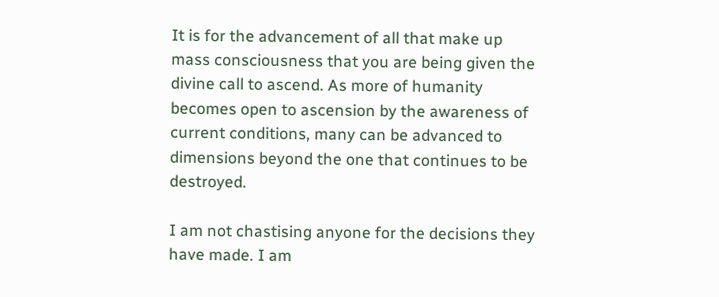It is for the advancement of all that make up mass consciousness that you are being given the divine call to ascend. As more of humanity becomes open to ascension by the awareness of  current conditions, many can be advanced to dimensions beyond the one that continues to be destroyed.

I am not chastising anyone for the decisions they have made. I am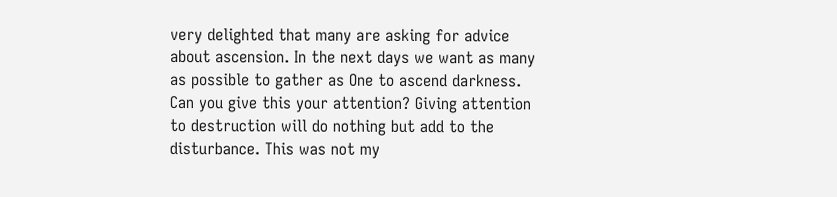very delighted that many are asking for advice about ascension. In the next days we want as many as possible to gather as One to ascend darkness. Can you give this your attention? Giving attention to destruction will do nothing but add to the disturbance. This was not my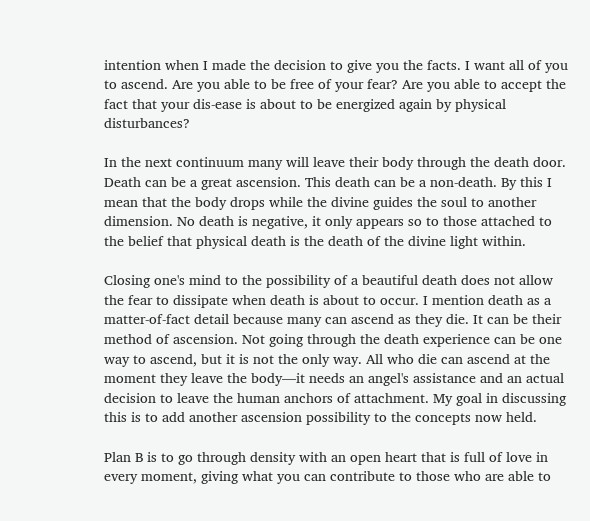intention when I made the decision to give you the facts. I want all of you to ascend. Are you able to be free of your fear? Are you able to accept the fact that your dis-ease is about to be energized again by physical disturbances?

In the next continuum many will leave their body through the death door. Death can be a great ascension. This death can be a non-death. By this I mean that the body drops while the divine guides the soul to another dimension. No death is negative, it only appears so to those attached to the belief that physical death is the death of the divine light within.

Closing one's mind to the possibility of a beautiful death does not allow the fear to dissipate when death is about to occur. I mention death as a matter-of-fact detail because many can ascend as they die. It can be their method of ascension. Not going through the death experience can be one way to ascend, but it is not the only way. All who die can ascend at the moment they leave the body—it needs an angel's assistance and an actual decision to leave the human anchors of attachment. My goal in discussing this is to add another ascension possibility to the concepts now held.

Plan B is to go through density with an open heart that is full of love in every moment, giving what you can contribute to those who are able to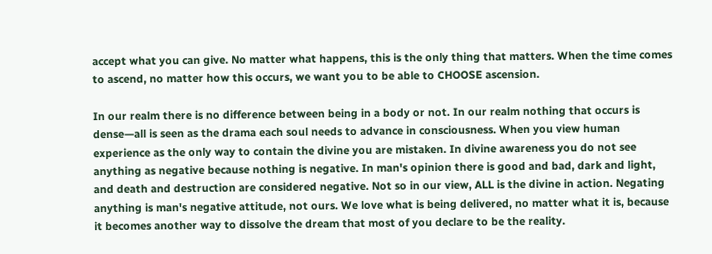accept what you can give. No matter what happens, this is the only thing that matters. When the time comes to ascend, no matter how this occurs, we want you to be able to CHOOSE ascension.

In our realm there is no difference between being in a body or not. In our realm nothing that occurs is dense—all is seen as the drama each soul needs to advance in consciousness. When you view human experience as the only way to contain the divine you are mistaken. In divine awareness you do not see anything as negative because nothing is negative. In man's opinion there is good and bad, dark and light, and death and destruction are considered negative. Not so in our view, ALL is the divine in action. Negating anything is man's negative attitude, not ours. We love what is being delivered, no matter what it is, because it becomes another way to dissolve the dream that most of you declare to be the reality.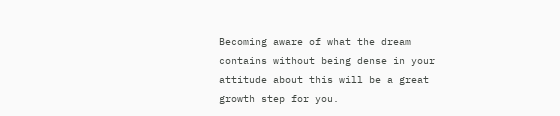Becoming aware of what the dream contains without being dense in your attitude about this will be a great growth step for you.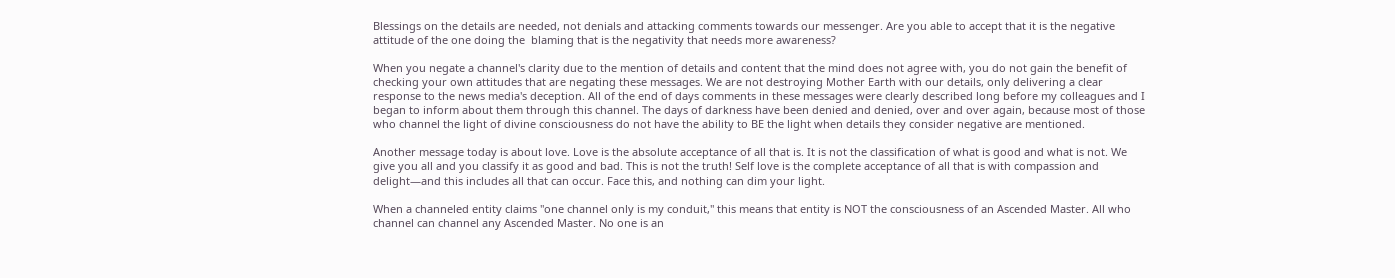Blessings on the details are needed, not denials and attacking comments towards our messenger. Are you able to accept that it is the negative attitude of the one doing the  blaming that is the negativity that needs more awareness?

When you negate a channel's clarity due to the mention of details and content that the mind does not agree with, you do not gain the benefit of checking your own attitudes that are negating these messages. We are not destroying Mother Earth with our details, only delivering a clear response to the news media's deception. All of the end of days comments in these messages were clearly described long before my colleagues and I began to inform about them through this channel. The days of darkness have been denied and denied, over and over again, because most of those who channel the light of divine consciousness do not have the ability to BE the light when details they consider negative are mentioned.

Another message today is about love. Love is the absolute acceptance of all that is. It is not the classification of what is good and what is not. We give you all and you classify it as good and bad. This is not the truth! Self love is the complete acceptance of all that is with compassion and delight—and this includes all that can occur. Face this, and nothing can dim your light.

When a channeled entity claims "one channel only is my conduit," this means that entity is NOT the consciousness of an Ascended Master. All who channel can channel any Ascended Master. No one is an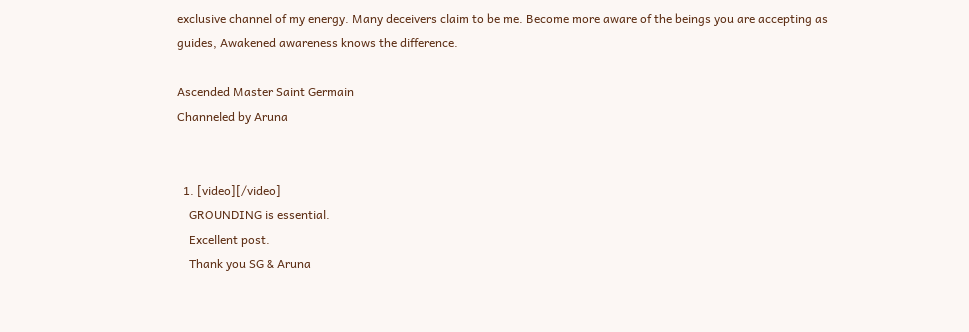exclusive channel of my energy. Many deceivers claim to be me. Become more aware of the beings you are accepting as guides, Awakened awareness knows the difference.

Ascended Master Saint Germain
Channeled by Aruna


  1. [video][/video]
    GROUNDING is essential.
    Excellent post.
    Thank you SG & Aruna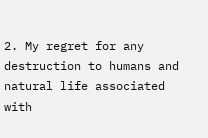2. My regret for any destruction to humans and natural life associated with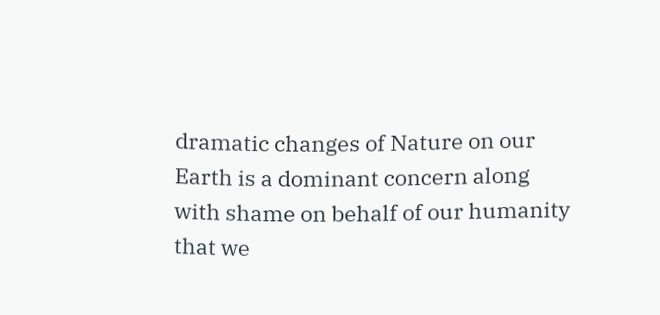dramatic changes of Nature on our Earth is a dominant concern along with shame on behalf of our humanity that we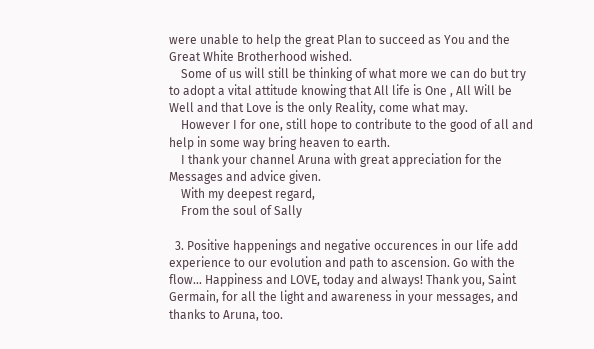were unable to help the great Plan to succeed as You and the Great White Brotherhood wished.
    Some of us will still be thinking of what more we can do but try to adopt a vital attitude knowing that All life is One , All Will be Well and that Love is the only Reality, come what may.
    However I for one, still hope to contribute to the good of all and help in some way bring heaven to earth.
    I thank your channel Aruna with great appreciation for the Messages and advice given.
    With my deepest regard,
    From the soul of Sally

  3. Positive happenings and negative occurences in our life add experience to our evolution and path to ascension. Go with the flow... Happiness and LOVE, today and always! Thank you, Saint Germain, for all the light and awareness in your messages, and thanks to Aruna, too.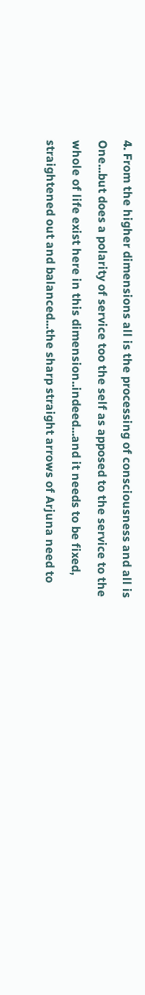4. From the higher dimensions all is the processing of consciousness and all is One...but does a polarity of service too the self as apposed to the service to the whole of life exist here in this dimension..indeed...and it needs to be fixed, straightened out and balanced...the sharp straight arrows of Arjuna need to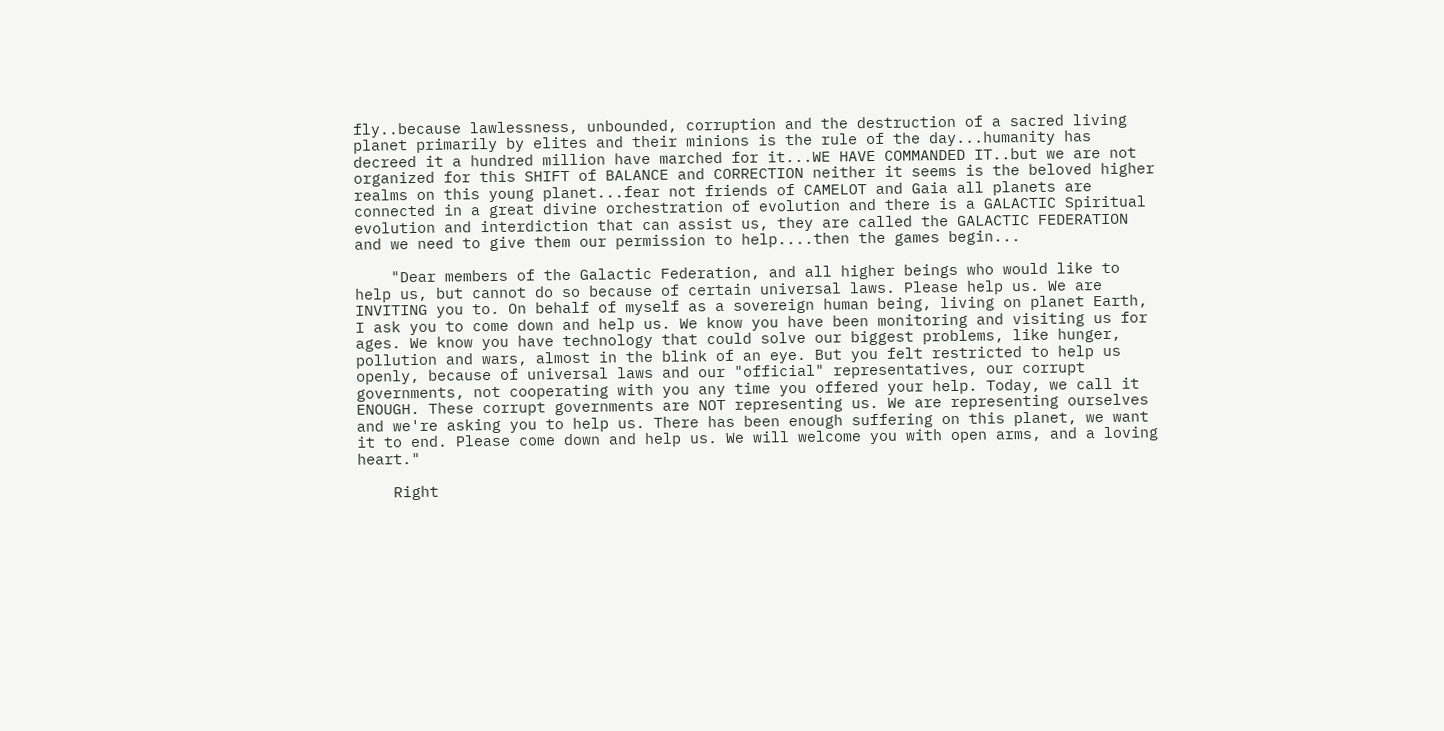fly..because lawlessness, unbounded, corruption and the destruction of a sacred living planet primarily by elites and their minions is the rule of the day...humanity has decreed it a hundred million have marched for it...WE HAVE COMMANDED IT..but we are not organized for this SHIFT of BALANCE and CORRECTION neither it seems is the beloved higher realms on this young planet...fear not friends of CAMELOT and Gaia all planets are connected in a great divine orchestration of evolution and there is a GALACTIC Spiritual evolution and interdiction that can assist us, they are called the GALACTIC FEDERATION and we need to give them our permission to help....then the games begin...

    "Dear members of the Galactic Federation, and all higher beings who would like to help us, but cannot do so because of certain universal laws. Please help us. We are INVITING you to. On behalf of myself as a sovereign human being, living on planet Earth, I ask you to come down and help us. We know you have been monitoring and visiting us for ages. We know you have technology that could solve our biggest problems, like hunger, pollution and wars, almost in the blink of an eye. But you felt restricted to help us openly, because of universal laws and our "official" representatives, our corrupt governments, not cooperating with you any time you offered your help. Today, we call it ENOUGH. These corrupt governments are NOT representing us. We are representing ourselves and we're asking you to help us. There has been enough suffering on this planet, we want it to end. Please come down and help us. We will welcome you with open arms, and a loving heart."

    Right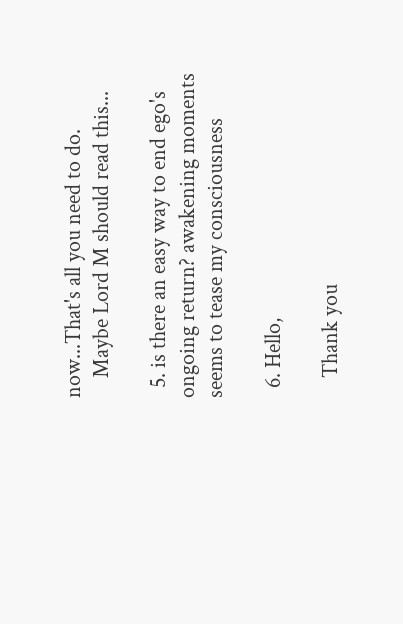now...That's all you need to do.
    Maybe Lord M should read this...

  5. is there an easy way to end ego's ongoing return? awakening moments seems to tease my consciousness

  6. Hello,

    Thank you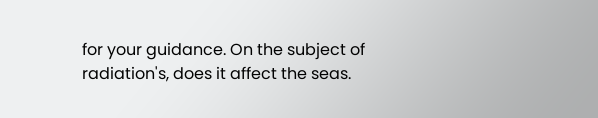for your guidance. On the subject of radiation's, does it affect the seas.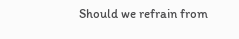Should we refrain from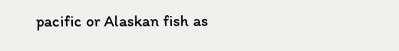pacific or Alaskan fish as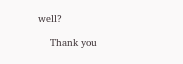well?

    Thank you